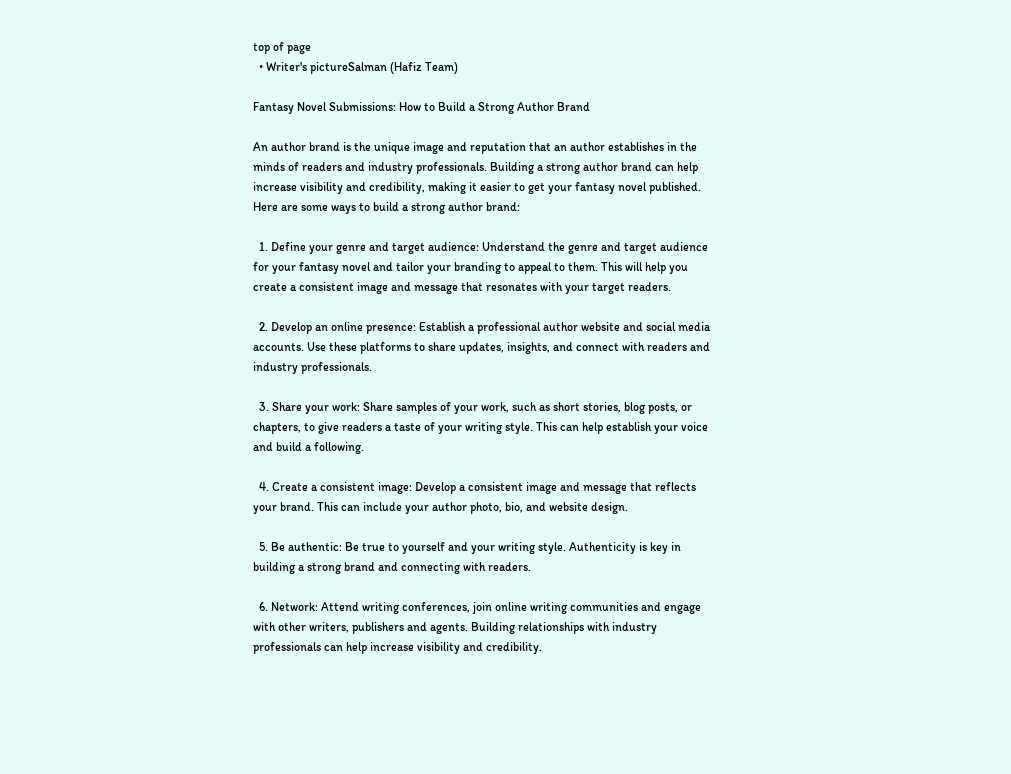top of page
  • Writer's pictureSalman (Hafiz Team)

Fantasy Novel Submissions: How to Build a Strong Author Brand

An author brand is the unique image and reputation that an author establishes in the minds of readers and industry professionals. Building a strong author brand can help increase visibility and credibility, making it easier to get your fantasy novel published. Here are some ways to build a strong author brand:

  1. Define your genre and target audience: Understand the genre and target audience for your fantasy novel and tailor your branding to appeal to them. This will help you create a consistent image and message that resonates with your target readers.

  2. Develop an online presence: Establish a professional author website and social media accounts. Use these platforms to share updates, insights, and connect with readers and industry professionals.

  3. Share your work: Share samples of your work, such as short stories, blog posts, or chapters, to give readers a taste of your writing style. This can help establish your voice and build a following.

  4. Create a consistent image: Develop a consistent image and message that reflects your brand. This can include your author photo, bio, and website design.

  5. Be authentic: Be true to yourself and your writing style. Authenticity is key in building a strong brand and connecting with readers.

  6. Network: Attend writing conferences, join online writing communities and engage with other writers, publishers and agents. Building relationships with industry professionals can help increase visibility and credibility.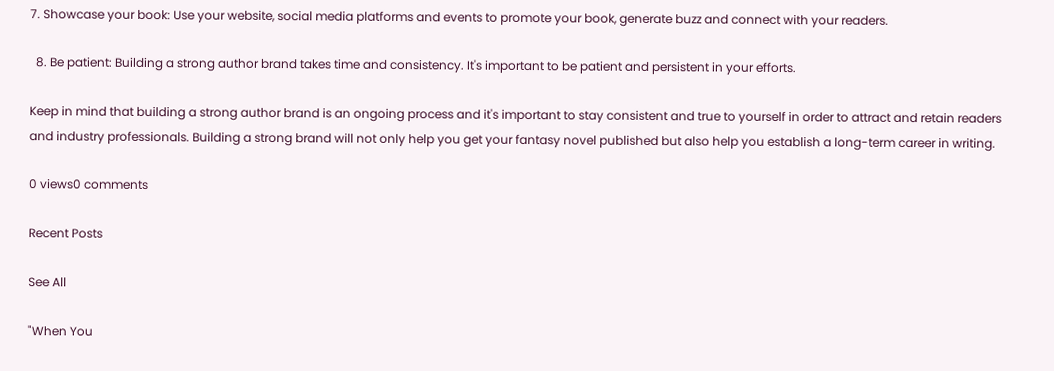7. Showcase your book: Use your website, social media platforms and events to promote your book, generate buzz and connect with your readers.

  8. Be patient: Building a strong author brand takes time and consistency. It's important to be patient and persistent in your efforts.

Keep in mind that building a strong author brand is an ongoing process and it's important to stay consistent and true to yourself in order to attract and retain readers and industry professionals. Building a strong brand will not only help you get your fantasy novel published but also help you establish a long-term career in writing.

0 views0 comments

Recent Posts

See All

"When You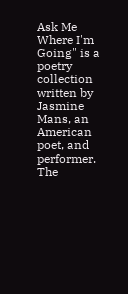Ask Me Where I'm Going" is a poetry collection written by Jasmine Mans, an American poet, and performer. The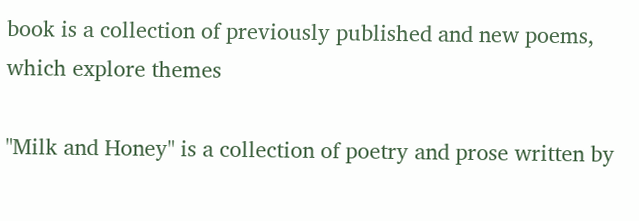book is a collection of previously published and new poems, which explore themes

"Milk and Honey" is a collection of poetry and prose written by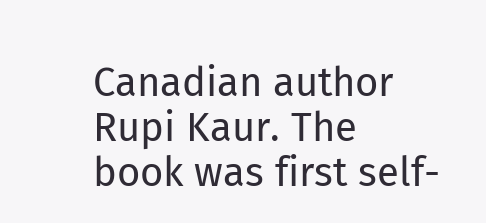Canadian author Rupi Kaur. The book was first self-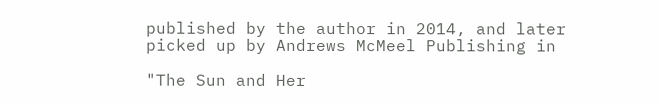published by the author in 2014, and later picked up by Andrews McMeel Publishing in

"The Sun and Her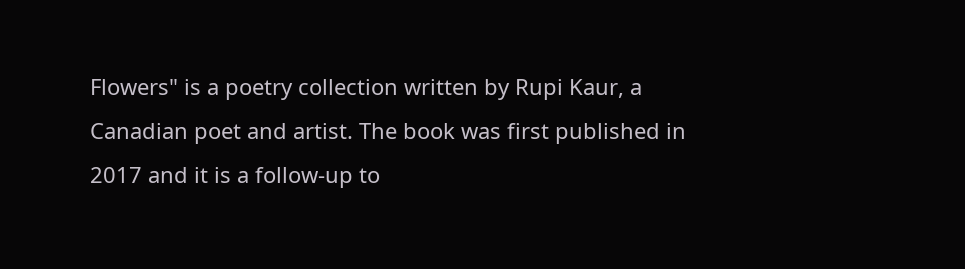Flowers" is a poetry collection written by Rupi Kaur, a Canadian poet and artist. The book was first published in 2017 and it is a follow-up to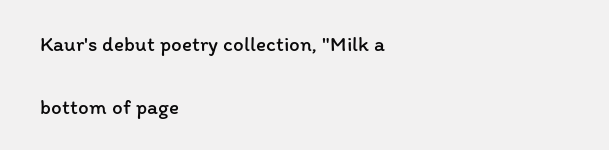Kaur's debut poetry collection, "Milk a

bottom of page